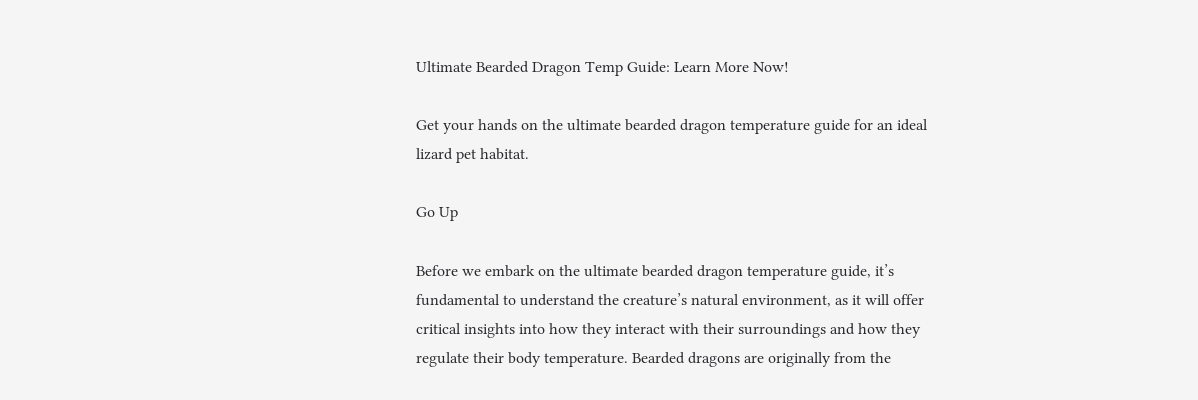Ultimate Bearded Dragon Temp Guide: Learn More Now!

Get your hands on the ultimate bearded dragon temperature guide for an ideal lizard pet habitat.

Go Up

Before we embark on the ultimate bearded dragon temperature guide, it’s fundamental to understand the creature’s natural environment, as it will offer critical insights into how they interact with their surroundings and how they regulate their body temperature. Bearded dragons are originally from the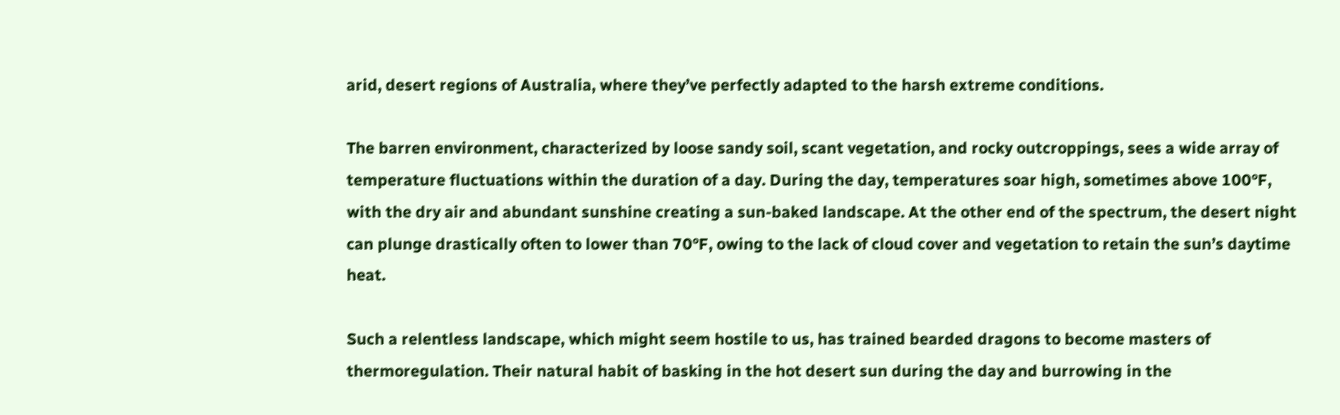arid, desert regions of Australia, where they’ve perfectly adapted to the harsh extreme conditions.

The barren environment, characterized by loose sandy soil, scant vegetation, and rocky outcroppings, sees a wide array of temperature fluctuations within the duration of a day. During the day, temperatures soar high, sometimes above 100°F, with the dry air and abundant sunshine creating a sun-baked landscape. At the other end of the spectrum, the desert night can plunge drastically often to lower than 70°F, owing to the lack of cloud cover and vegetation to retain the sun’s daytime heat.

Such a relentless landscape, which might seem hostile to us, has trained bearded dragons to become masters of thermoregulation. Their natural habit of basking in the hot desert sun during the day and burrowing in the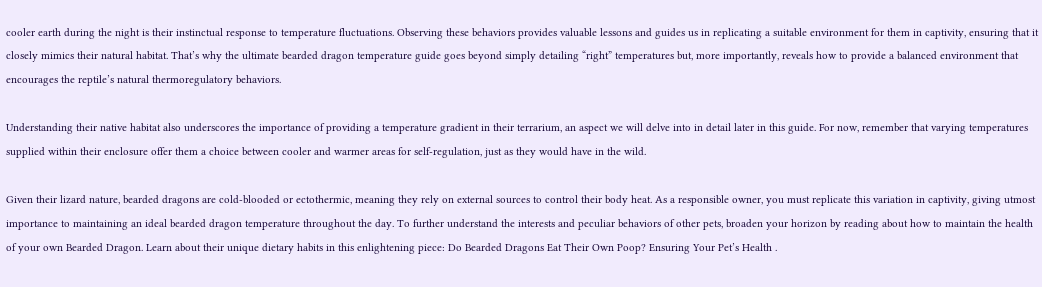cooler earth during the night is their instinctual response to temperature fluctuations. Observing these behaviors provides valuable lessons and guides us in replicating a suitable environment for them in captivity, ensuring that it closely mimics their natural habitat. That’s why the ultimate bearded dragon temperature guide goes beyond simply detailing “right” temperatures but, more importantly, reveals how to provide a balanced environment that encourages the reptile’s natural thermoregulatory behaviors.

Understanding their native habitat also underscores the importance of providing a temperature gradient in their terrarium, an aspect we will delve into in detail later in this guide. For now, remember that varying temperatures supplied within their enclosure offer them a choice between cooler and warmer areas for self-regulation, just as they would have in the wild.

Given their lizard nature, bearded dragons are cold-blooded or ectothermic, meaning they rely on external sources to control their body heat. As a responsible owner, you must replicate this variation in captivity, giving utmost importance to maintaining an ideal bearded dragon temperature throughout the day. To further understand the interests and peculiar behaviors of other pets, broaden your horizon by reading about how to maintain the health of your own Bearded Dragon. Learn about their unique dietary habits in this enlightening piece: Do Bearded Dragons Eat Their Own Poop? Ensuring Your Pet’s Health .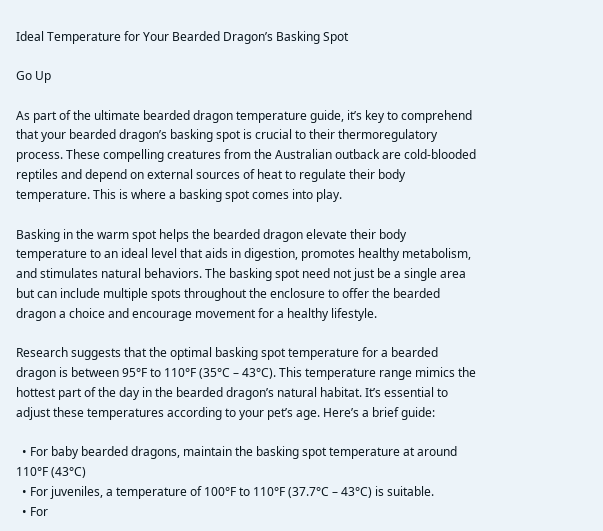Ideal Temperature for Your Bearded Dragon’s Basking Spot

Go Up

As part of the ultimate bearded dragon temperature guide, it’s key to comprehend that your bearded dragon’s basking spot is crucial to their thermoregulatory process. These compelling creatures from the Australian outback are cold-blooded reptiles and depend on external sources of heat to regulate their body temperature. This is where a basking spot comes into play.

Basking in the warm spot helps the bearded dragon elevate their body temperature to an ideal level that aids in digestion, promotes healthy metabolism, and stimulates natural behaviors. The basking spot need not just be a single area but can include multiple spots throughout the enclosure to offer the bearded dragon a choice and encourage movement for a healthy lifestyle.

Research suggests that the optimal basking spot temperature for a bearded dragon is between 95°F to 110°F (35°C – 43°C). This temperature range mimics the hottest part of the day in the bearded dragon’s natural habitat. It’s essential to adjust these temperatures according to your pet’s age. Here’s a brief guide:

  • For baby bearded dragons, maintain the basking spot temperature at around 110°F (43°C)
  • For juveniles, a temperature of 100°F to 110°F (37.7°C – 43°C) is suitable.
  • For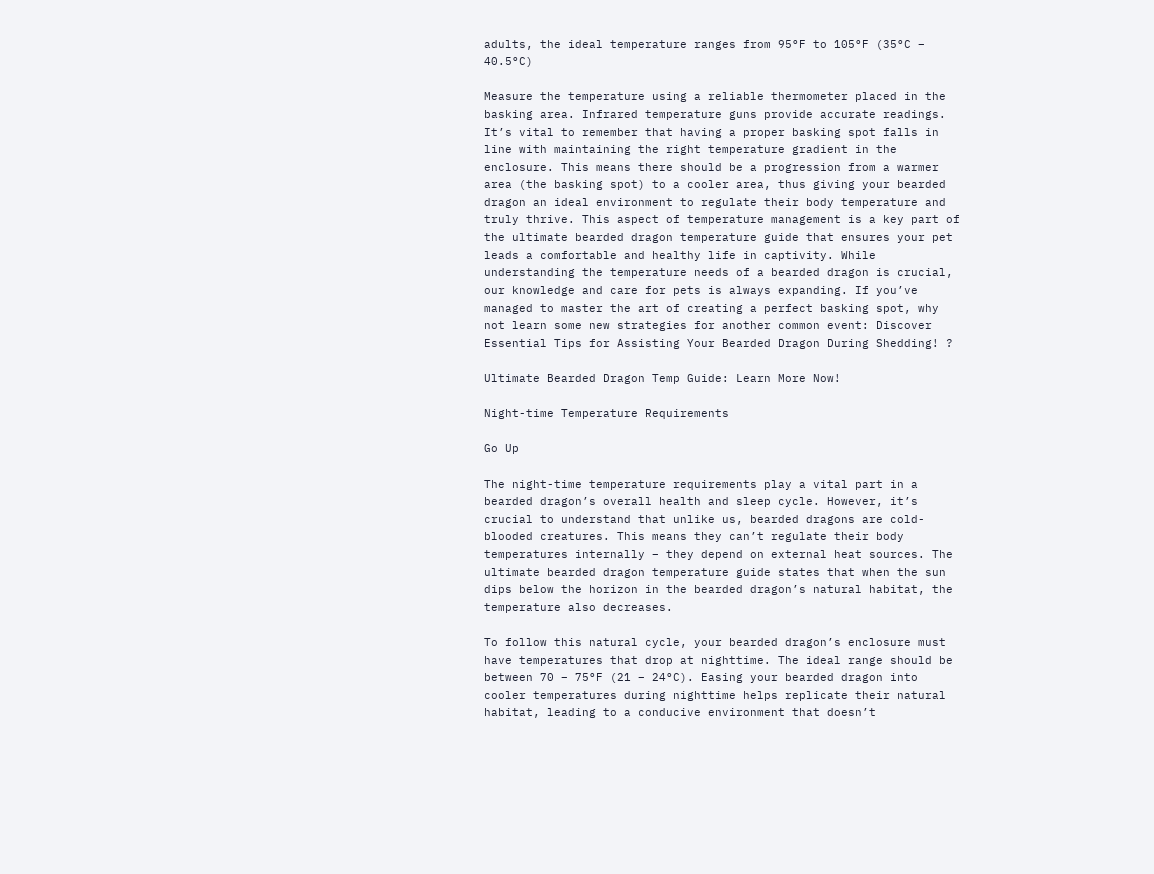adults, the ideal temperature ranges from 95°F to 105°F (35°C – 40.5°C)

Measure the temperature using a reliable thermometer placed in the basking area. Infrared temperature guns provide accurate readings. It’s vital to remember that having a proper basking spot falls in line with maintaining the right temperature gradient in the enclosure. This means there should be a progression from a warmer area (the basking spot) to a cooler area, thus giving your bearded dragon an ideal environment to regulate their body temperature and truly thrive. This aspect of temperature management is a key part of the ultimate bearded dragon temperature guide that ensures your pet leads a comfortable and healthy life in captivity. While understanding the temperature needs of a bearded dragon is crucial, our knowledge and care for pets is always expanding. If you’ve managed to master the art of creating a perfect basking spot, why not learn some new strategies for another common event: Discover Essential Tips for Assisting Your Bearded Dragon During Shedding! ?

Ultimate Bearded Dragon Temp Guide: Learn More Now!

Night-time Temperature Requirements

Go Up

The night-time temperature requirements play a vital part in a bearded dragon’s overall health and sleep cycle. However, it’s crucial to understand that unlike us, bearded dragons are cold-blooded creatures. This means they can’t regulate their body temperatures internally – they depend on external heat sources. The ultimate bearded dragon temperature guide states that when the sun dips below the horizon in the bearded dragon’s natural habitat, the temperature also decreases.

To follow this natural cycle, your bearded dragon’s enclosure must have temperatures that drop at nighttime. The ideal range should be between 70 – 75°F (21 – 24°C). Easing your bearded dragon into cooler temperatures during nighttime helps replicate their natural habitat, leading to a conducive environment that doesn’t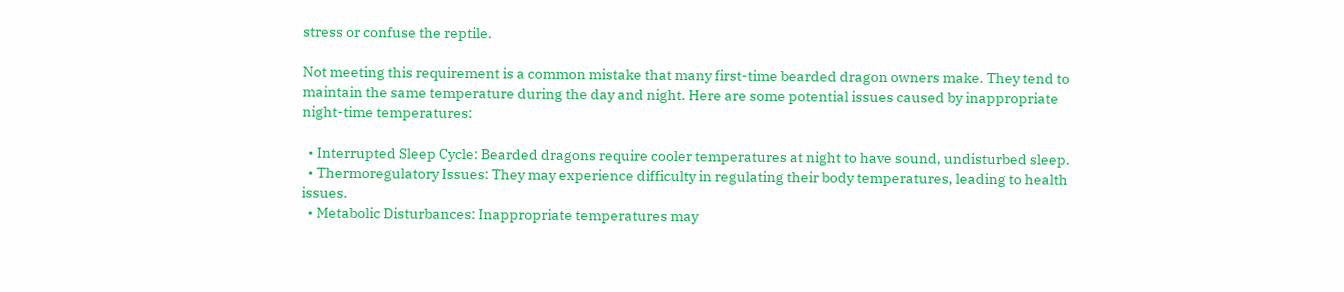stress or confuse the reptile.

Not meeting this requirement is a common mistake that many first-time bearded dragon owners make. They tend to maintain the same temperature during the day and night. Here are some potential issues caused by inappropriate night-time temperatures:

  • Interrupted Sleep Cycle: Bearded dragons require cooler temperatures at night to have sound, undisturbed sleep.
  • Thermoregulatory Issues: They may experience difficulty in regulating their body temperatures, leading to health issues.
  • Metabolic Disturbances: Inappropriate temperatures may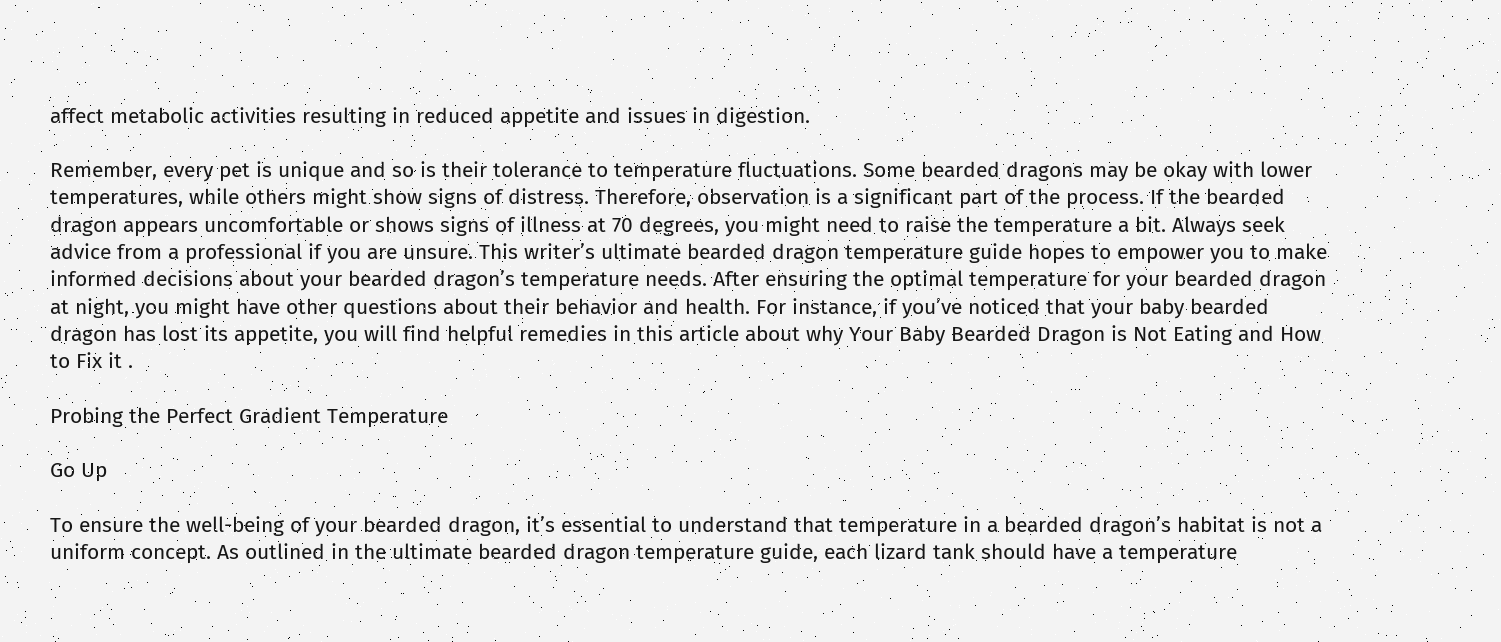affect metabolic activities resulting in reduced appetite and issues in digestion.

Remember, every pet is unique and so is their tolerance to temperature fluctuations. Some bearded dragons may be okay with lower temperatures, while others might show signs of distress. Therefore, observation is a significant part of the process. If the bearded dragon appears uncomfortable or shows signs of illness at 70 degrees, you might need to raise the temperature a bit. Always seek advice from a professional if you are unsure. This writer’s ultimate bearded dragon temperature guide hopes to empower you to make informed decisions about your bearded dragon’s temperature needs. After ensuring the optimal temperature for your bearded dragon at night, you might have other questions about their behavior and health. For instance, if you’ve noticed that your baby bearded dragon has lost its appetite, you will find helpful remedies in this article about why Your Baby Bearded Dragon is Not Eating and How to Fix it .

Probing the Perfect Gradient Temperature

Go Up

To ensure the well-being of your bearded dragon, it’s essential to understand that temperature in a bearded dragon’s habitat is not a uniform concept. As outlined in the ultimate bearded dragon temperature guide, each lizard tank should have a temperature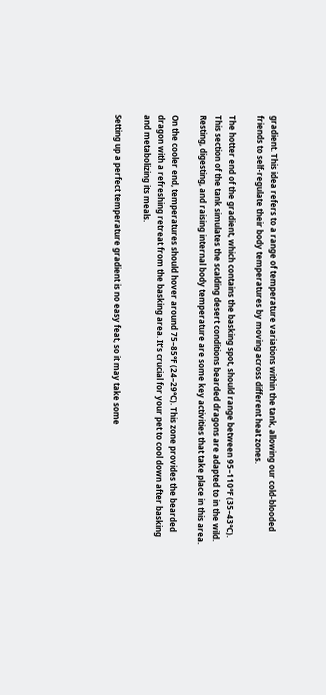gradient. This idea refers to a range of temperature variations within the tank, allowing our cold-blooded friends to self-regulate their body temperatures by moving across different heat zones.

The hotter end of the gradient, which contains the basking spot, should range between 95–110°F (35–43°C). This section of the tank simulates the scalding desert conditions bearded dragons are adapted to in the wild. Resting, digesting, and raising internal body temperature are some key activities that take place in this area.

On the cooler end, temperatures should hover around 75–85°F (24–29°C). This zone provides the bearded dragon with a refreshing retreat from the basking area. It’s crucial for your pet to cool down after basking and metabolizing its meals.

Setting up a perfect temperature gradient is no easy feat, so it may take some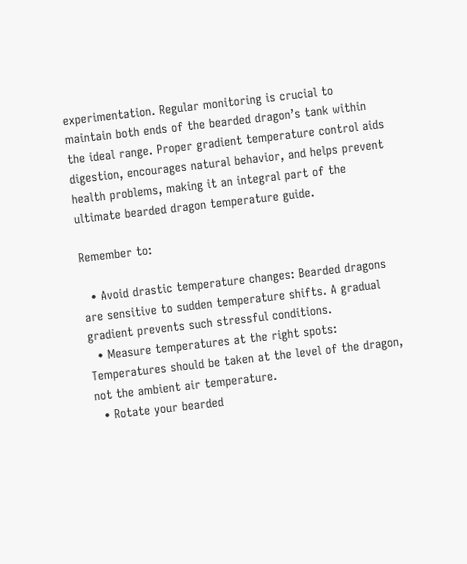experimentation. Regular monitoring is crucial to maintain both ends of the bearded dragon’s tank within the ideal range. Proper gradient temperature control aids digestion, encourages natural behavior, and helps prevent health problems, making it an integral part of the ultimate bearded dragon temperature guide.

Remember to:

  • Avoid drastic temperature changes: Bearded dragons are sensitive to sudden temperature shifts. A gradual gradient prevents such stressful conditions.
  • Measure temperatures at the right spots: Temperatures should be taken at the level of the dragon, not the ambient air temperature.
  • Rotate your bearded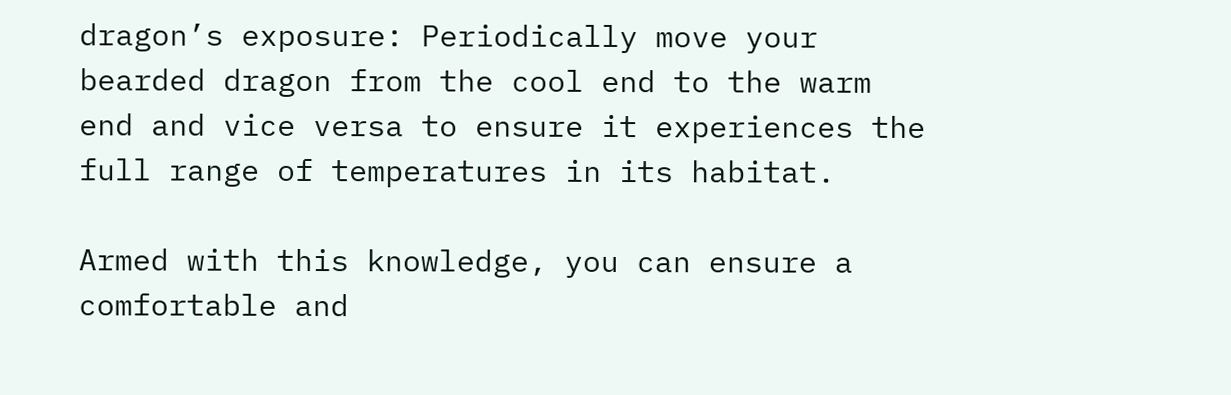dragon’s exposure: Periodically move your bearded dragon from the cool end to the warm end and vice versa to ensure it experiences the full range of temperatures in its habitat.

Armed with this knowledge, you can ensure a comfortable and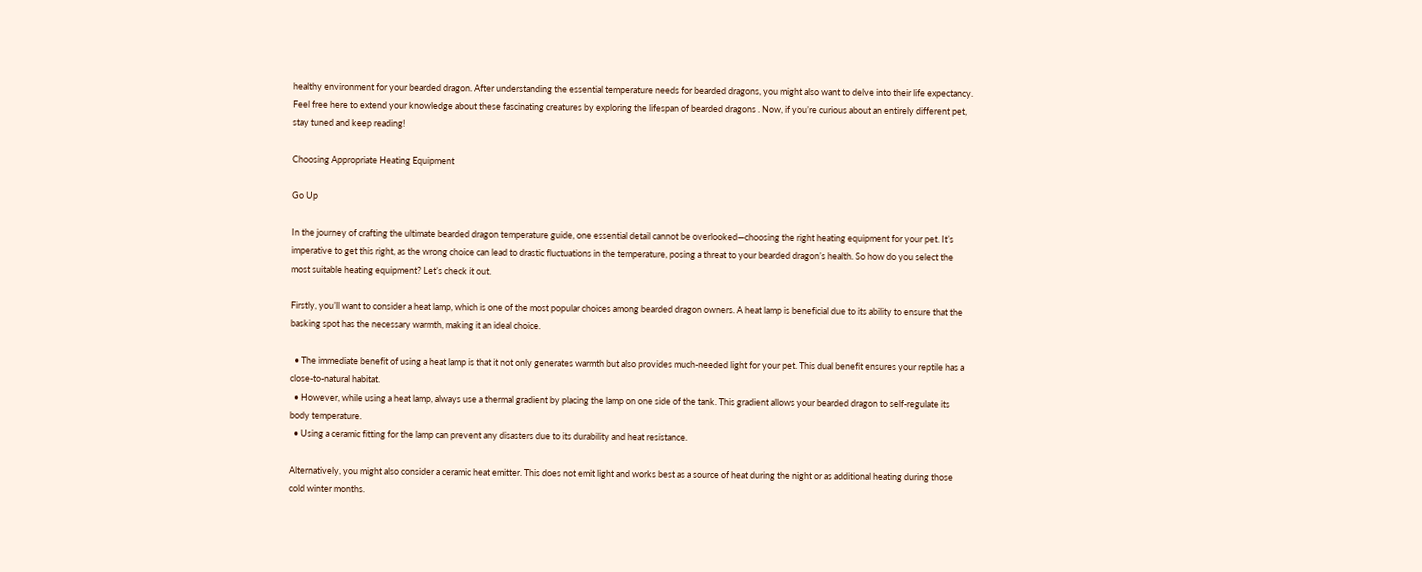healthy environment for your bearded dragon. After understanding the essential temperature needs for bearded dragons, you might also want to delve into their life expectancy. Feel free here to extend your knowledge about these fascinating creatures by exploring the lifespan of bearded dragons . Now, if you’re curious about an entirely different pet, stay tuned and keep reading!

Choosing Appropriate Heating Equipment

Go Up

In the journey of crafting the ultimate bearded dragon temperature guide, one essential detail cannot be overlooked—choosing the right heating equipment for your pet. It’s imperative to get this right, as the wrong choice can lead to drastic fluctuations in the temperature, posing a threat to your bearded dragon’s health. So how do you select the most suitable heating equipment? Let’s check it out.

Firstly, you’ll want to consider a heat lamp, which is one of the most popular choices among bearded dragon owners. A heat lamp is beneficial due to its ability to ensure that the basking spot has the necessary warmth, making it an ideal choice.

  • The immediate benefit of using a heat lamp is that it not only generates warmth but also provides much-needed light for your pet. This dual benefit ensures your reptile has a close-to-natural habitat.
  • However, while using a heat lamp, always use a thermal gradient by placing the lamp on one side of the tank. This gradient allows your bearded dragon to self-regulate its body temperature.
  • Using a ceramic fitting for the lamp can prevent any disasters due to its durability and heat resistance.

Alternatively, you might also consider a ceramic heat emitter. This does not emit light and works best as a source of heat during the night or as additional heating during those cold winter months.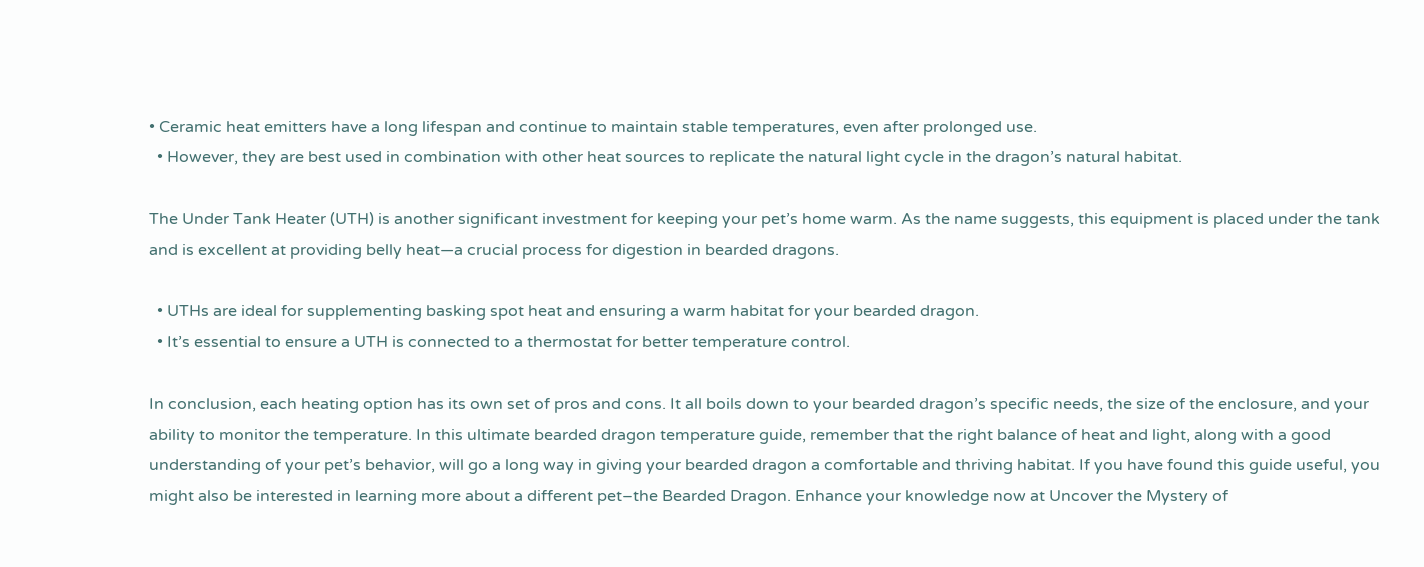• Ceramic heat emitters have a long lifespan and continue to maintain stable temperatures, even after prolonged use.
  • However, they are best used in combination with other heat sources to replicate the natural light cycle in the dragon’s natural habitat.

The Under Tank Heater (UTH) is another significant investment for keeping your pet’s home warm. As the name suggests, this equipment is placed under the tank and is excellent at providing belly heat—a crucial process for digestion in bearded dragons.

  • UTHs are ideal for supplementing basking spot heat and ensuring a warm habitat for your bearded dragon.
  • It’s essential to ensure a UTH is connected to a thermostat for better temperature control.

In conclusion, each heating option has its own set of pros and cons. It all boils down to your bearded dragon’s specific needs, the size of the enclosure, and your ability to monitor the temperature. In this ultimate bearded dragon temperature guide, remember that the right balance of heat and light, along with a good understanding of your pet’s behavior, will go a long way in giving your bearded dragon a comfortable and thriving habitat. If you have found this guide useful, you might also be interested in learning more about a different pet–the Bearded Dragon. Enhance your knowledge now at Uncover the Mystery of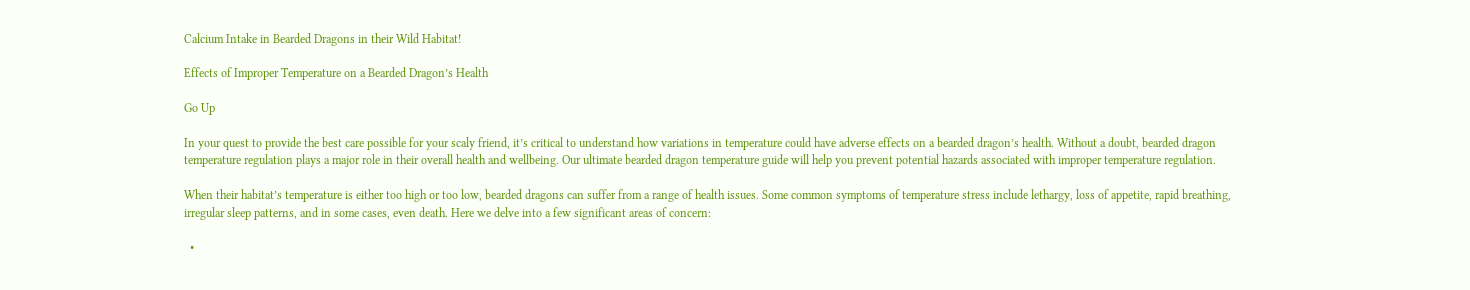Calcium Intake in Bearded Dragons in their Wild Habitat!

Effects of Improper Temperature on a Bearded Dragon’s Health

Go Up

In your quest to provide the best care possible for your scaly friend, it’s critical to understand how variations in temperature could have adverse effects on a bearded dragon’s health. Without a doubt, bearded dragon temperature regulation plays a major role in their overall health and wellbeing. Our ultimate bearded dragon temperature guide will help you prevent potential hazards associated with improper temperature regulation.

When their habitat’s temperature is either too high or too low, bearded dragons can suffer from a range of health issues. Some common symptoms of temperature stress include lethargy, loss of appetite, rapid breathing, irregular sleep patterns, and in some cases, even death. Here we delve into a few significant areas of concern:

  •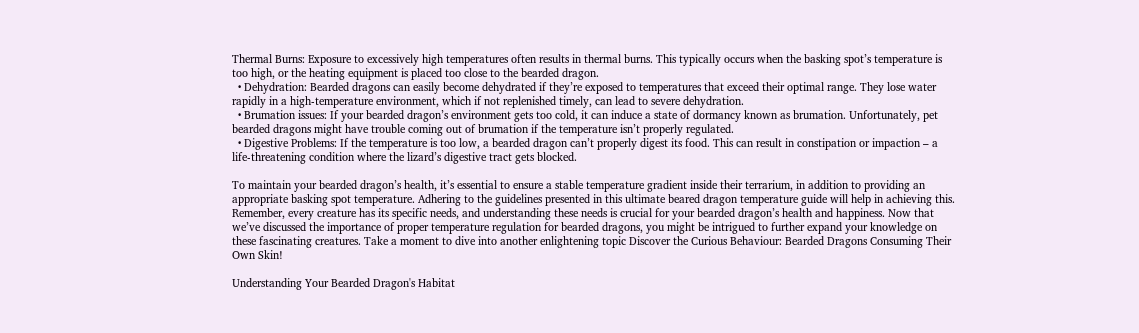Thermal Burns: Exposure to excessively high temperatures often results in thermal burns. This typically occurs when the basking spot’s temperature is too high, or the heating equipment is placed too close to the bearded dragon.
  • Dehydration: Bearded dragons can easily become dehydrated if they’re exposed to temperatures that exceed their optimal range. They lose water rapidly in a high-temperature environment, which if not replenished timely, can lead to severe dehydration.
  • Brumation issues: If your bearded dragon’s environment gets too cold, it can induce a state of dormancy known as brumation. Unfortunately, pet bearded dragons might have trouble coming out of brumation if the temperature isn’t properly regulated.
  • Digestive Problems: If the temperature is too low, a bearded dragon can’t properly digest its food. This can result in constipation or impaction – a life-threatening condition where the lizard’s digestive tract gets blocked.

To maintain your bearded dragon’s health, it’s essential to ensure a stable temperature gradient inside their terrarium, in addition to providing an appropriate basking spot temperature. Adhering to the guidelines presented in this ultimate beared dragon temperature guide will help in achieving this. Remember, every creature has its specific needs, and understanding these needs is crucial for your bearded dragon’s health and happiness. Now that we’ve discussed the importance of proper temperature regulation for bearded dragons, you might be intrigued to further expand your knowledge on these fascinating creatures. Take a moment to dive into another enlightening topic Discover the Curious Behaviour: Bearded Dragons Consuming Their Own Skin!

Understanding Your Bearded Dragon's Habitat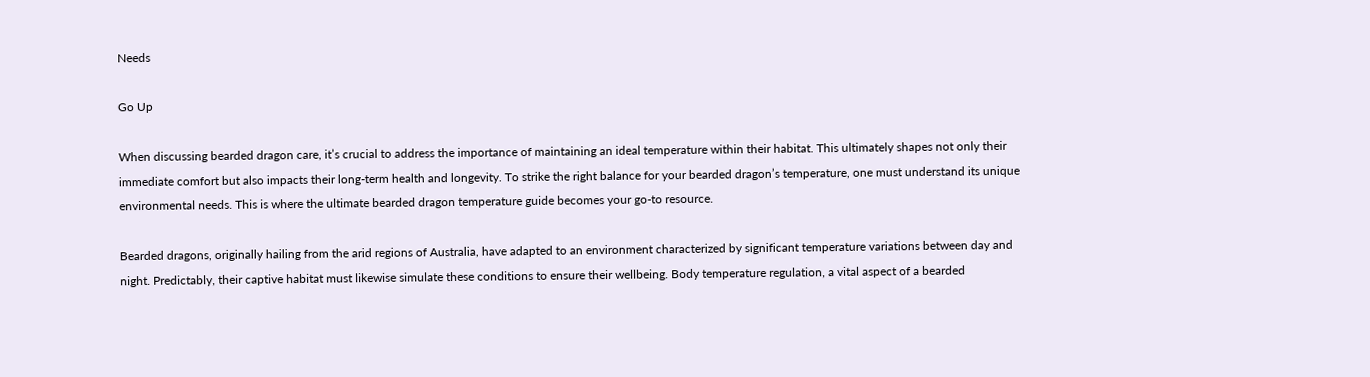Needs

Go Up

When discussing bearded dragon care, it’s crucial to address the importance of maintaining an ideal temperature within their habitat. This ultimately shapes not only their immediate comfort but also impacts their long-term health and longevity. To strike the right balance for your bearded dragon’s temperature, one must understand its unique environmental needs. This is where the ultimate bearded dragon temperature guide becomes your go-to resource.

Bearded dragons, originally hailing from the arid regions of Australia, have adapted to an environment characterized by significant temperature variations between day and night. Predictably, their captive habitat must likewise simulate these conditions to ensure their wellbeing. Body temperature regulation, a vital aspect of a bearded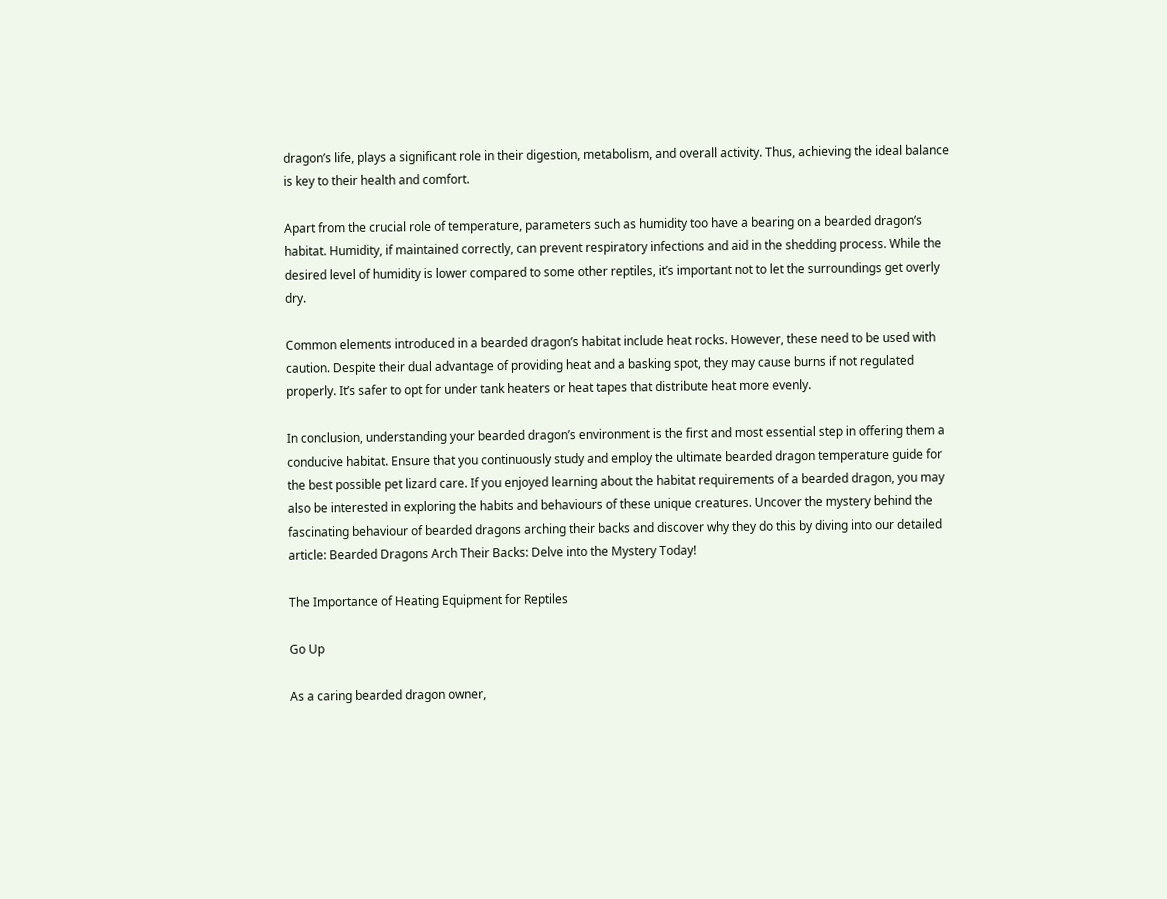dragon’s life, plays a significant role in their digestion, metabolism, and overall activity. Thus, achieving the ideal balance is key to their health and comfort.

Apart from the crucial role of temperature, parameters such as humidity too have a bearing on a bearded dragon’s habitat. Humidity, if maintained correctly, can prevent respiratory infections and aid in the shedding process. While the desired level of humidity is lower compared to some other reptiles, it’s important not to let the surroundings get overly dry.

Common elements introduced in a bearded dragon’s habitat include heat rocks. However, these need to be used with caution. Despite their dual advantage of providing heat and a basking spot, they may cause burns if not regulated properly. It’s safer to opt for under tank heaters or heat tapes that distribute heat more evenly.

In conclusion, understanding your bearded dragon’s environment is the first and most essential step in offering them a conducive habitat. Ensure that you continuously study and employ the ultimate bearded dragon temperature guide for the best possible pet lizard care. If you enjoyed learning about the habitat requirements of a bearded dragon, you may also be interested in exploring the habits and behaviours of these unique creatures. Uncover the mystery behind the fascinating behaviour of bearded dragons arching their backs and discover why they do this by diving into our detailed article: Bearded Dragons Arch Their Backs: Delve into the Mystery Today!

The Importance of Heating Equipment for Reptiles

Go Up

As a caring bearded dragon owner,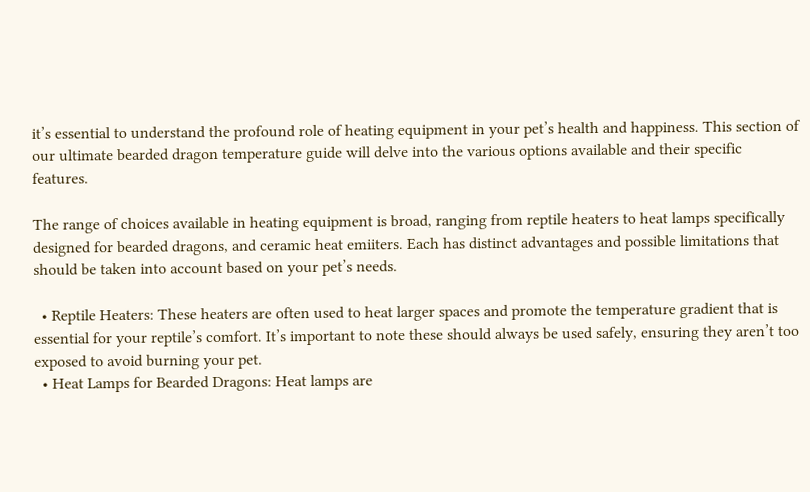it’s essential to understand the profound role of heating equipment in your pet’s health and happiness. This section of our ultimate bearded dragon temperature guide will delve into the various options available and their specific features.

The range of choices available in heating equipment is broad, ranging from reptile heaters to heat lamps specifically designed for bearded dragons, and ceramic heat emiiters. Each has distinct advantages and possible limitations that should be taken into account based on your pet’s needs.

  • Reptile Heaters: These heaters are often used to heat larger spaces and promote the temperature gradient that is essential for your reptile’s comfort. It’s important to note these should always be used safely, ensuring they aren’t too exposed to avoid burning your pet.
  • Heat Lamps for Bearded Dragons: Heat lamps are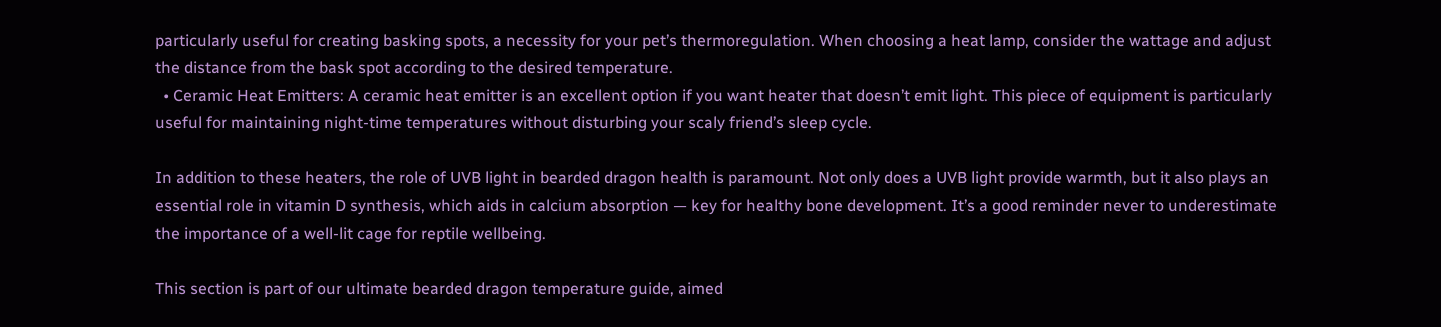particularly useful for creating basking spots, a necessity for your pet’s thermoregulation. When choosing a heat lamp, consider the wattage and adjust the distance from the bask spot according to the desired temperature.
  • Ceramic Heat Emitters: A ceramic heat emitter is an excellent option if you want heater that doesn’t emit light. This piece of equipment is particularly useful for maintaining night-time temperatures without disturbing your scaly friend’s sleep cycle.

In addition to these heaters, the role of UVB light in bearded dragon health is paramount. Not only does a UVB light provide warmth, but it also plays an essential role in vitamin D synthesis, which aids in calcium absorption — key for healthy bone development. It’s a good reminder never to underestimate the importance of a well-lit cage for reptile wellbeing.

This section is part of our ultimate bearded dragon temperature guide, aimed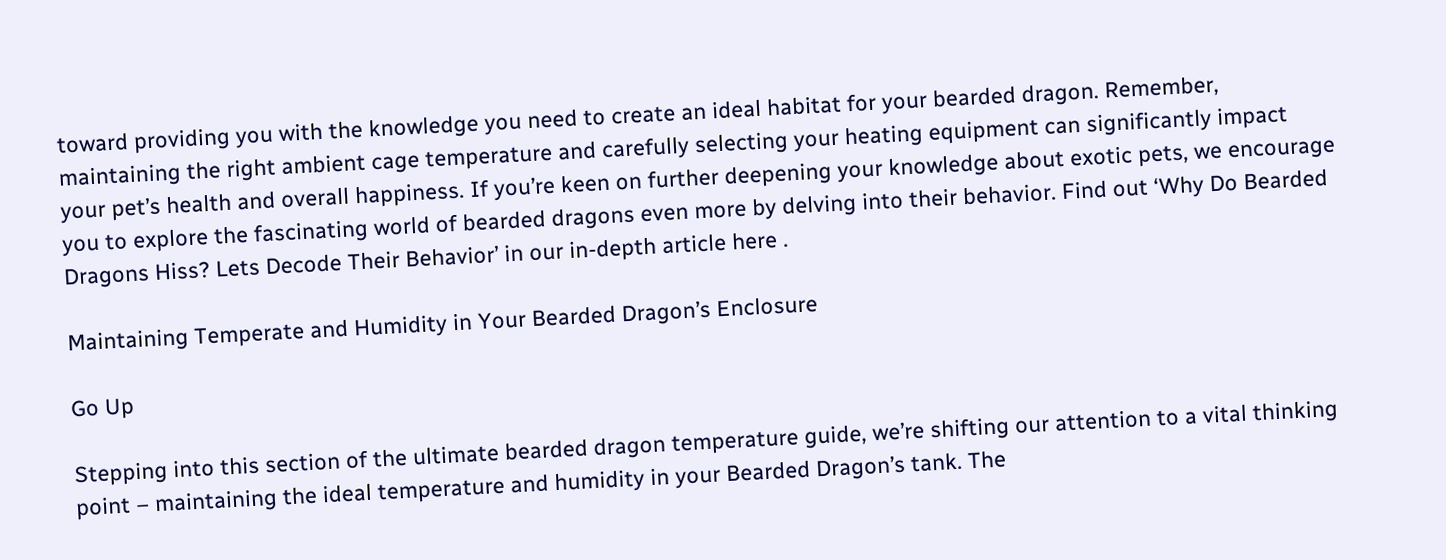toward providing you with the knowledge you need to create an ideal habitat for your bearded dragon. Remember, maintaining the right ambient cage temperature and carefully selecting your heating equipment can significantly impact your pet’s health and overall happiness. If you’re keen on further deepening your knowledge about exotic pets, we encourage you to explore the fascinating world of bearded dragons even more by delving into their behavior. Find out ‘Why Do Bearded Dragons Hiss? Lets Decode Their Behavior’ in our in-depth article here .

Maintaining Temperate and Humidity in Your Bearded Dragon’s Enclosure

Go Up

Stepping into this section of the ultimate bearded dragon temperature guide, we’re shifting our attention to a vital thinking point – maintaining the ideal temperature and humidity in your Bearded Dragon’s tank. The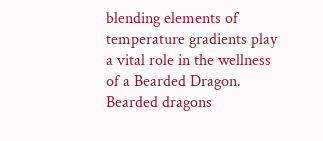blending elements of temperature gradients play a vital role in the wellness of a Bearded Dragon. Bearded dragons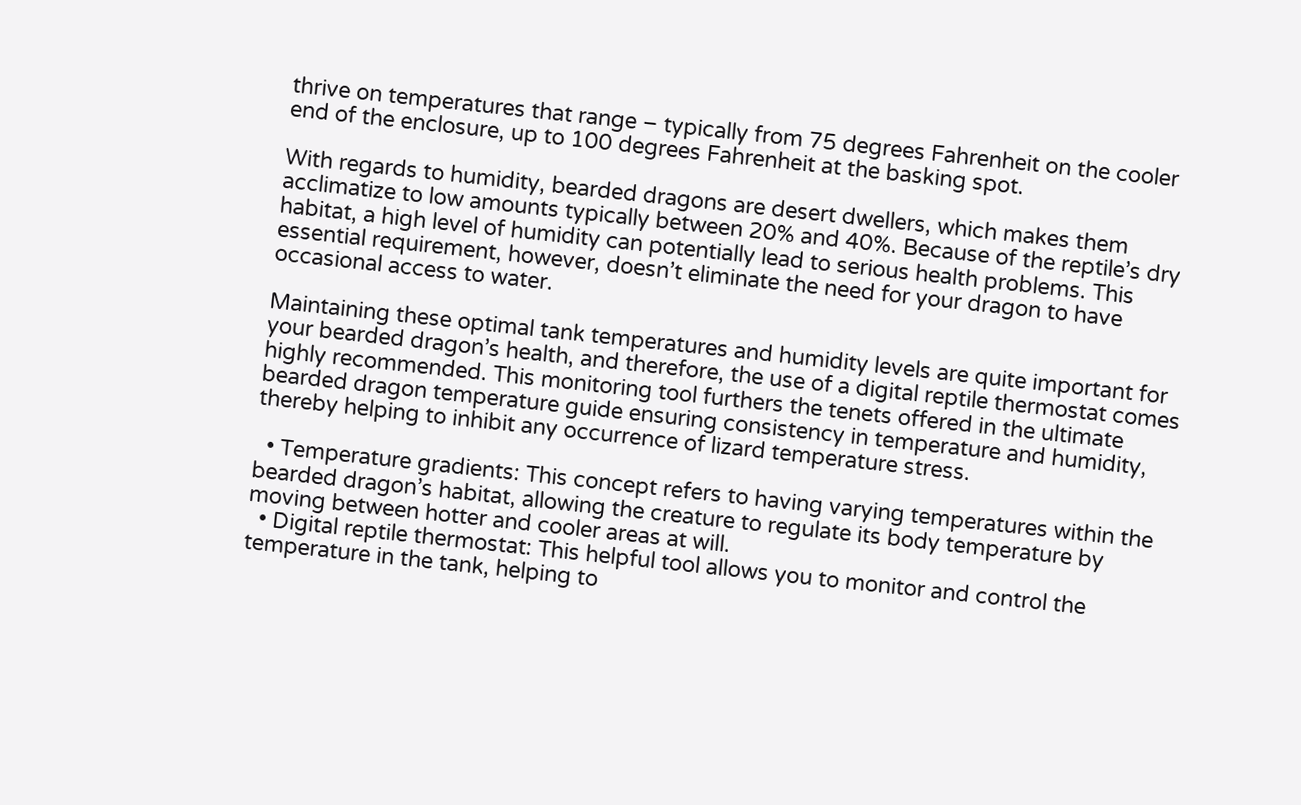thrive on temperatures that range – typically from 75 degrees Fahrenheit on the cooler end of the enclosure, up to 100 degrees Fahrenheit at the basking spot.

With regards to humidity, bearded dragons are desert dwellers, which makes them acclimatize to low amounts typically between 20% and 40%. Because of the reptile’s dry habitat, a high level of humidity can potentially lead to serious health problems. This essential requirement, however, doesn’t eliminate the need for your dragon to have occasional access to water.

Maintaining these optimal tank temperatures and humidity levels are quite important for your bearded dragon’s health, and therefore, the use of a digital reptile thermostat comes highly recommended. This monitoring tool furthers the tenets offered in the ultimate bearded dragon temperature guide ensuring consistency in temperature and humidity, thereby helping to inhibit any occurrence of lizard temperature stress.

  • Temperature gradients: This concept refers to having varying temperatures within the bearded dragon’s habitat, allowing the creature to regulate its body temperature by moving between hotter and cooler areas at will.
  • Digital reptile thermostat: This helpful tool allows you to monitor and control the temperature in the tank, helping to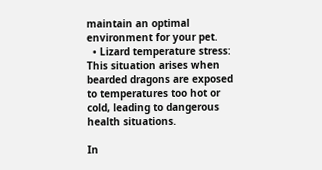maintain an optimal environment for your pet.
  • Lizard temperature stress: This situation arises when bearded dragons are exposed to temperatures too hot or cold, leading to dangerous health situations.

In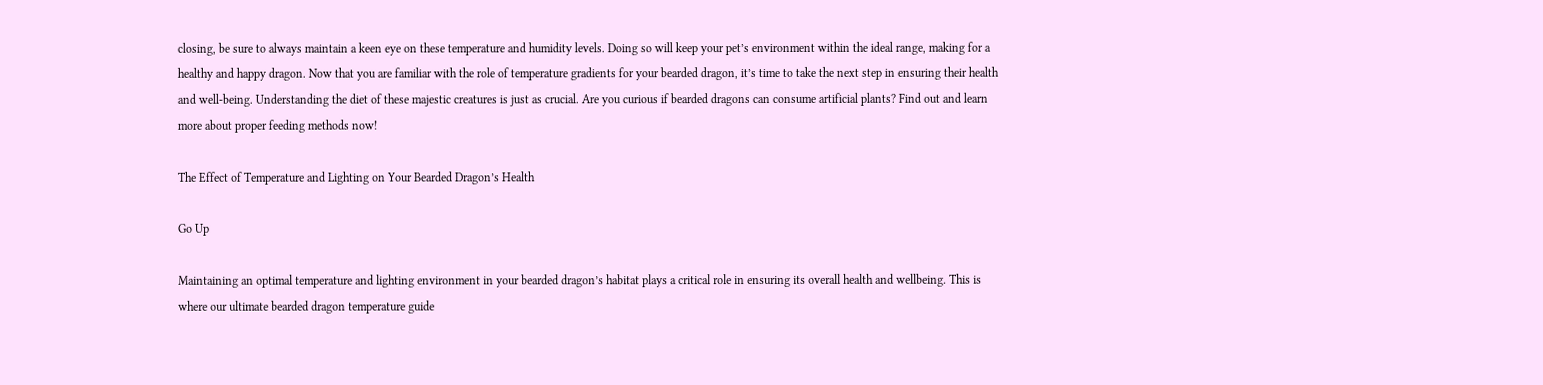closing, be sure to always maintain a keen eye on these temperature and humidity levels. Doing so will keep your pet’s environment within the ideal range, making for a healthy and happy dragon. Now that you are familiar with the role of temperature gradients for your bearded dragon, it’s time to take the next step in ensuring their health and well-being. Understanding the diet of these majestic creatures is just as crucial. Are you curious if bearded dragons can consume artificial plants? Find out and learn more about proper feeding methods now!

The Effect of Temperature and Lighting on Your Bearded Dragon’s Health

Go Up

Maintaining an optimal temperature and lighting environment in your bearded dragon’s habitat plays a critical role in ensuring its overall health and wellbeing. This is where our ultimate bearded dragon temperature guide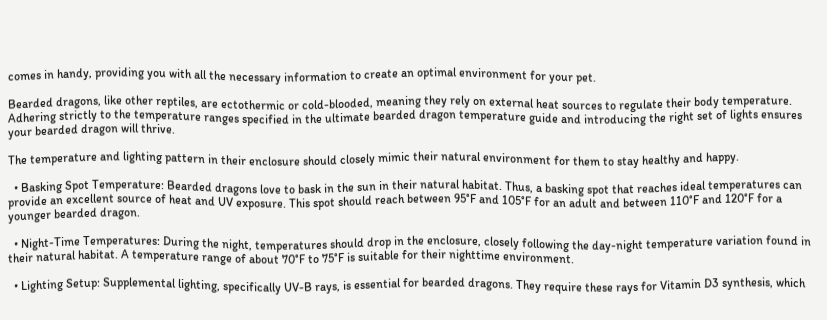comes in handy, providing you with all the necessary information to create an optimal environment for your pet.

Bearded dragons, like other reptiles, are ectothermic or cold-blooded, meaning they rely on external heat sources to regulate their body temperature. Adhering strictly to the temperature ranges specified in the ultimate bearded dragon temperature guide and introducing the right set of lights ensures your bearded dragon will thrive.

The temperature and lighting pattern in their enclosure should closely mimic their natural environment for them to stay healthy and happy.

  • Basking Spot Temperature: Bearded dragons love to bask in the sun in their natural habitat. Thus, a basking spot that reaches ideal temperatures can provide an excellent source of heat and UV exposure. This spot should reach between 95°F and 105°F for an adult and between 110°F and 120°F for a younger bearded dragon.

  • Night-Time Temperatures: During the night, temperatures should drop in the enclosure, closely following the day-night temperature variation found in their natural habitat. A temperature range of about 70°F to 75°F is suitable for their nighttime environment.

  • Lighting Setup: Supplemental lighting, specifically UV-B rays, is essential for bearded dragons. They require these rays for Vitamin D3 synthesis, which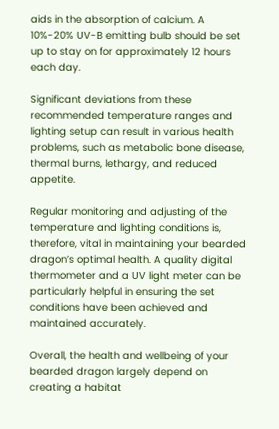aids in the absorption of calcium. A 10%-20% UV-B emitting bulb should be set up to stay on for approximately 12 hours each day.

Significant deviations from these recommended temperature ranges and lighting setup can result in various health problems, such as metabolic bone disease, thermal burns, lethargy, and reduced appetite.

Regular monitoring and adjusting of the temperature and lighting conditions is, therefore, vital in maintaining your bearded dragon’s optimal health. A quality digital thermometer and a UV light meter can be particularly helpful in ensuring the set conditions have been achieved and maintained accurately.

Overall, the health and wellbeing of your bearded dragon largely depend on creating a habitat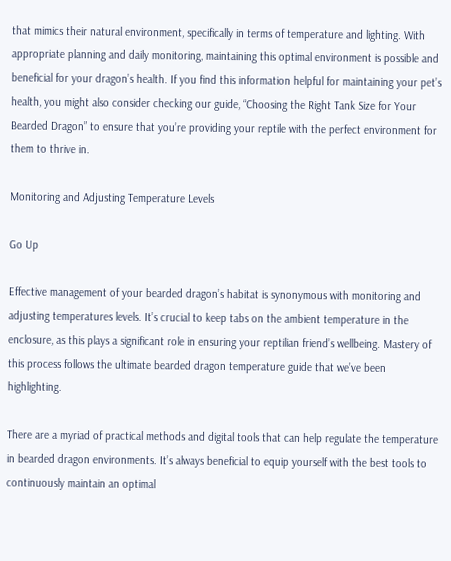that mimics their natural environment, specifically in terms of temperature and lighting. With appropriate planning and daily monitoring, maintaining this optimal environment is possible and beneficial for your dragon’s health. If you find this information helpful for maintaining your pet’s health, you might also consider checking our guide, “Choosing the Right Tank Size for Your Bearded Dragon” to ensure that you’re providing your reptile with the perfect environment for them to thrive in.

Monitoring and Adjusting Temperature Levels

Go Up

Effective management of your bearded dragon’s habitat is synonymous with monitoring and adjusting temperatures levels. It’s crucial to keep tabs on the ambient temperature in the enclosure, as this plays a significant role in ensuring your reptilian friend’s wellbeing. Mastery of this process follows the ultimate bearded dragon temperature guide that we’ve been highlighting.

There are a myriad of practical methods and digital tools that can help regulate the temperature in bearded dragon environments. It’s always beneficial to equip yourself with the best tools to continuously maintain an optimal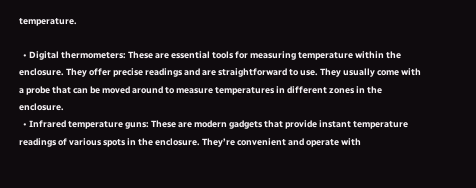temperature.

  • Digital thermometers: These are essential tools for measuring temperature within the enclosure. They offer precise readings and are straightforward to use. They usually come with a probe that can be moved around to measure temperatures in different zones in the enclosure.
  • Infrared temperature guns: These are modern gadgets that provide instant temperature readings of various spots in the enclosure. They’re convenient and operate with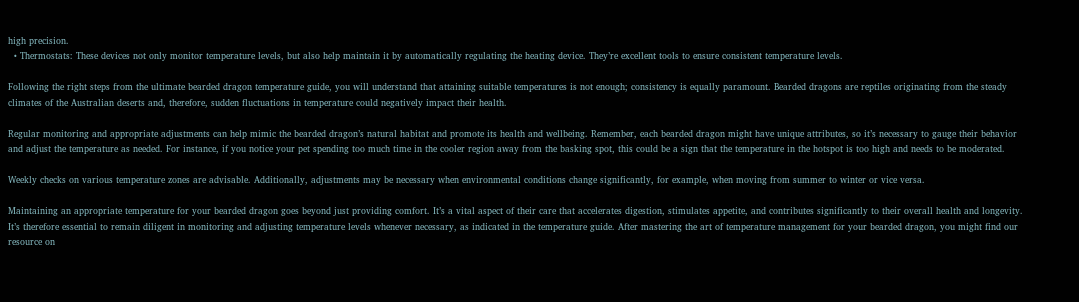high precision.
  • Thermostats: These devices not only monitor temperature levels, but also help maintain it by automatically regulating the heating device. They’re excellent tools to ensure consistent temperature levels.

Following the right steps from the ultimate bearded dragon temperature guide, you will understand that attaining suitable temperatures is not enough; consistency is equally paramount. Bearded dragons are reptiles originating from the steady climates of the Australian deserts and, therefore, sudden fluctuations in temperature could negatively impact their health.

Regular monitoring and appropriate adjustments can help mimic the bearded dragon’s natural habitat and promote its health and wellbeing. Remember, each bearded dragon might have unique attributes, so it’s necessary to gauge their behavior and adjust the temperature as needed. For instance, if you notice your pet spending too much time in the cooler region away from the basking spot, this could be a sign that the temperature in the hotspot is too high and needs to be moderated.

Weekly checks on various temperature zones are advisable. Additionally, adjustments may be necessary when environmental conditions change significantly, for example, when moving from summer to winter or vice versa.

Maintaining an appropriate temperature for your bearded dragon goes beyond just providing comfort. It’s a vital aspect of their care that accelerates digestion, stimulates appetite, and contributes significantly to their overall health and longevity. It’s therefore essential to remain diligent in monitoring and adjusting temperature levels whenever necessary, as indicated in the temperature guide. After mastering the art of temperature management for your bearded dragon, you might find our resource on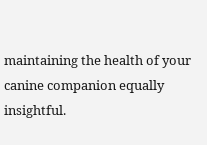maintaining the health of your canine companion equally insightful.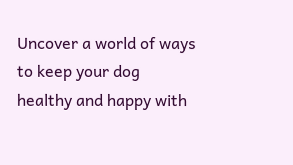Uncover a world of ways to keep your dog healthy and happy with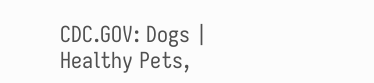CDC.GOV: Dogs | Healthy Pets,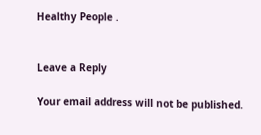Healthy People .


Leave a Reply

Your email address will not be published.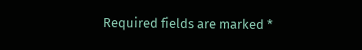Required fields are marked *